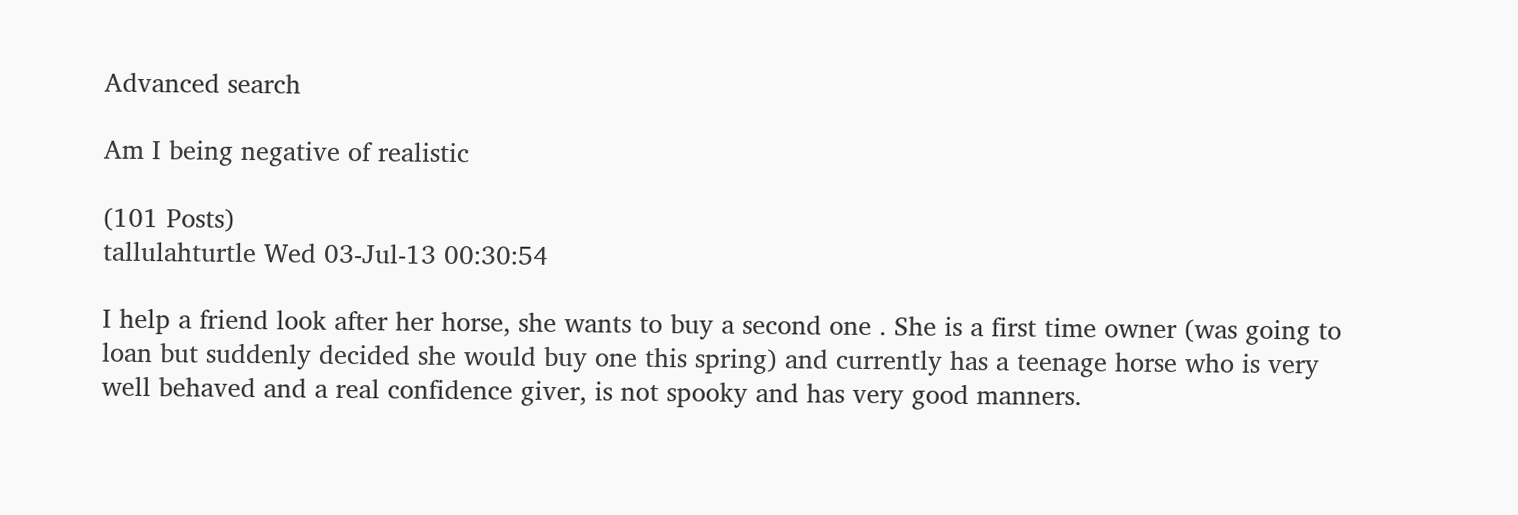Advanced search

Am I being negative of realistic

(101 Posts)
tallulahturtle Wed 03-Jul-13 00:30:54

I help a friend look after her horse, she wants to buy a second one . She is a first time owner (was going to loan but suddenly decided she would buy one this spring) and currently has a teenage horse who is very well behaved and a real confidence giver, is not spooky and has very good manners.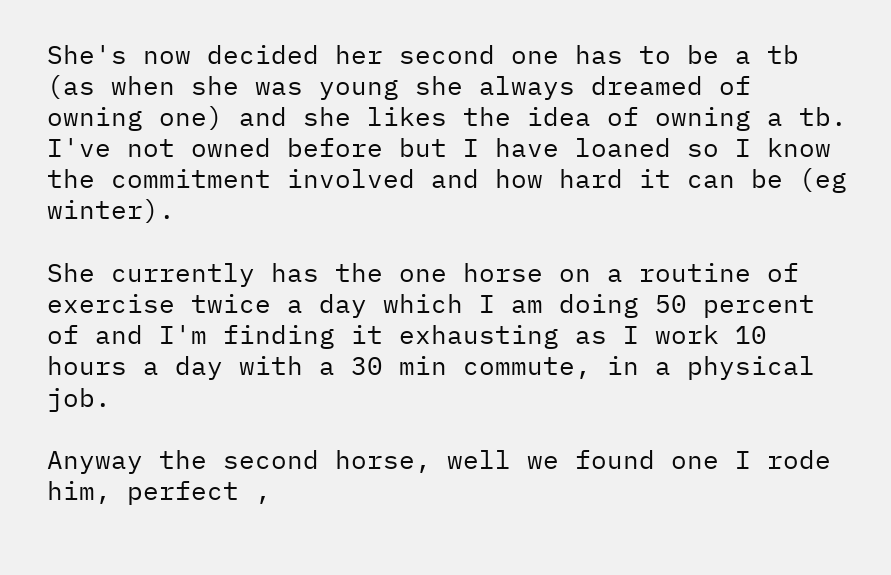She's now decided her second one has to be a tb (as when she was young she always dreamed of owning one) and she likes the idea of owning a tb.
I've not owned before but I have loaned so I know the commitment involved and how hard it can be (eg winter).

She currently has the one horse on a routine of exercise twice a day which I am doing 50 percent of and I'm finding it exhausting as I work 10 hours a day with a 30 min commute, in a physical job.

Anyway the second horse, well we found one I rode him, perfect ,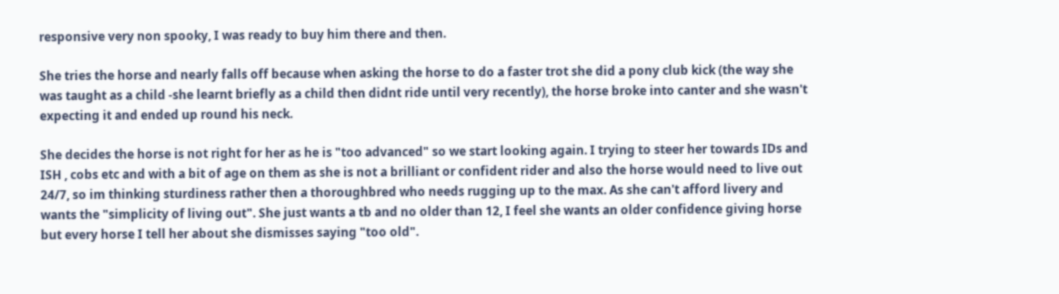responsive very non spooky, I was ready to buy him there and then.

She tries the horse and nearly falls off because when asking the horse to do a faster trot she did a pony club kick (the way she was taught as a child -she learnt briefly as a child then didnt ride until very recently), the horse broke into canter and she wasn't expecting it and ended up round his neck.

She decides the horse is not right for her as he is "too advanced" so we start looking again. I trying to steer her towards IDs and ISH , cobs etc and with a bit of age on them as she is not a brilliant or confident rider and also the horse would need to live out 24/7, so im thinking sturdiness rather then a thoroughbred who needs rugging up to the max. As she can't afford livery and wants the "simplicity of living out". She just wants a tb and no older than 12, I feel she wants an older confidence giving horse but every horse I tell her about she dismisses saying "too old".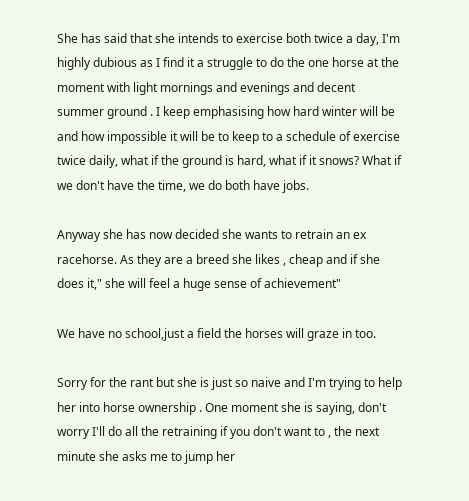She has said that she intends to exercise both twice a day, I'm highly dubious as I find it a struggle to do the one horse at the moment with light mornings and evenings and decent summer ground . I keep emphasising how hard winter will be and how impossible it will be to keep to a schedule of exercise twice daily, what if the ground is hard, what if it snows? What if we don't have the time, we do both have jobs.

Anyway she has now decided she wants to retrain an ex racehorse. As they are a breed she likes , cheap and if she does it," she will feel a huge sense of achievement"

We have no school,just a field the horses will graze in too.

Sorry for the rant but she is just so naive and I'm trying to help her into horse ownership . One moment she is saying, don't worry I'll do all the retraining if you don't want to , the next minute she asks me to jump her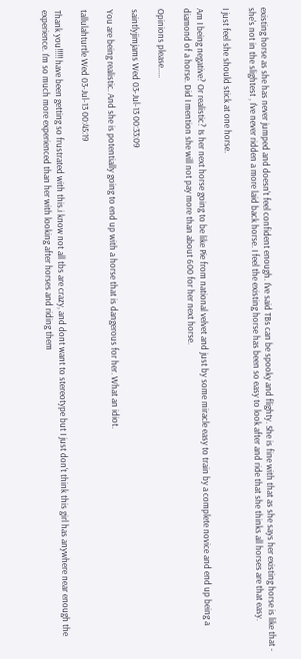existing horse as she has never jumped and doesn't feel confident enough. I've said TBs can be spooky and flighty. She is fine with that as she says her existing horse is like that - she's not in the slightest , I've never ridden a more laid back horse. I feel the existing horse has been so easy to look after and ride that she thinks all horses are that easy.

I just feel she should stick at one horse.

Am I being negative? Or realistic? Is her next horse going to be like Pie from national velvet and just by some miracle easy to train by a complete novice and end up being a diamond of a horse. Did I mention she will not pay more than about 600 for her next horse.

Opinions please.....

saintlyjimjams Wed 03-Jul-13 00:33:09

You are being realistic. And she is potentially going to end up with a horse that is dangerous for her. What an idiot.

tallulahturtle Wed 03-Jul-13 00:45:19

Thank you!!!!! have been getting so frustrated with this.i know not all tbs are crazy, and dont want to stereotype but I just don't think this girl has anywhere near enough the experience. I'm so much more experienced than her with looking after horses and riding them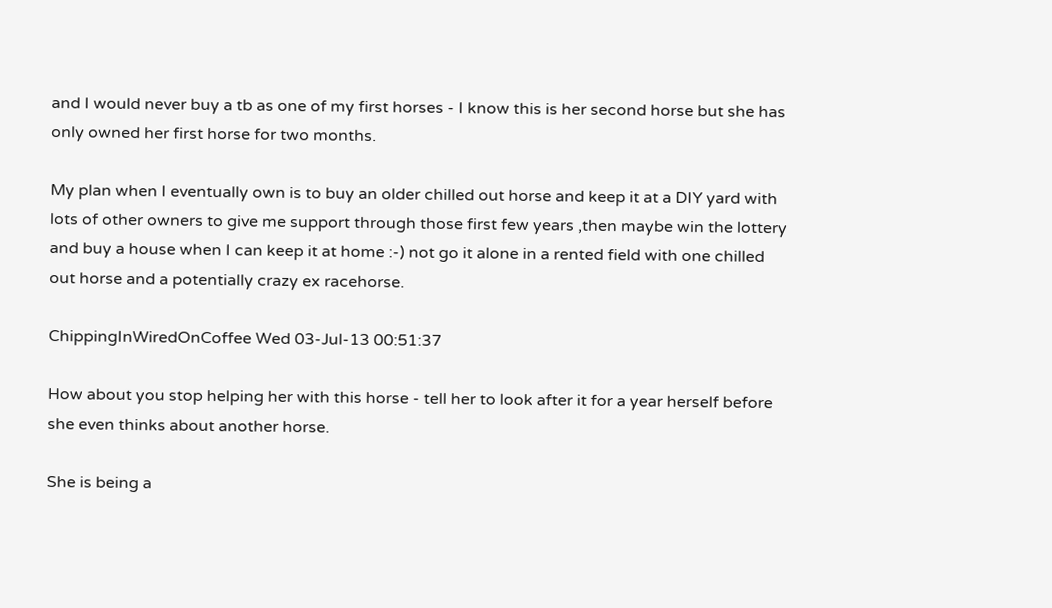and I would never buy a tb as one of my first horses - I know this is her second horse but she has only owned her first horse for two months.

My plan when I eventually own is to buy an older chilled out horse and keep it at a DIY yard with lots of other owners to give me support through those first few years ,then maybe win the lottery and buy a house when I can keep it at home :-) not go it alone in a rented field with one chilled out horse and a potentially crazy ex racehorse.

ChippingInWiredOnCoffee Wed 03-Jul-13 00:51:37

How about you stop helping her with this horse - tell her to look after it for a year herself before she even thinks about another horse.

She is being a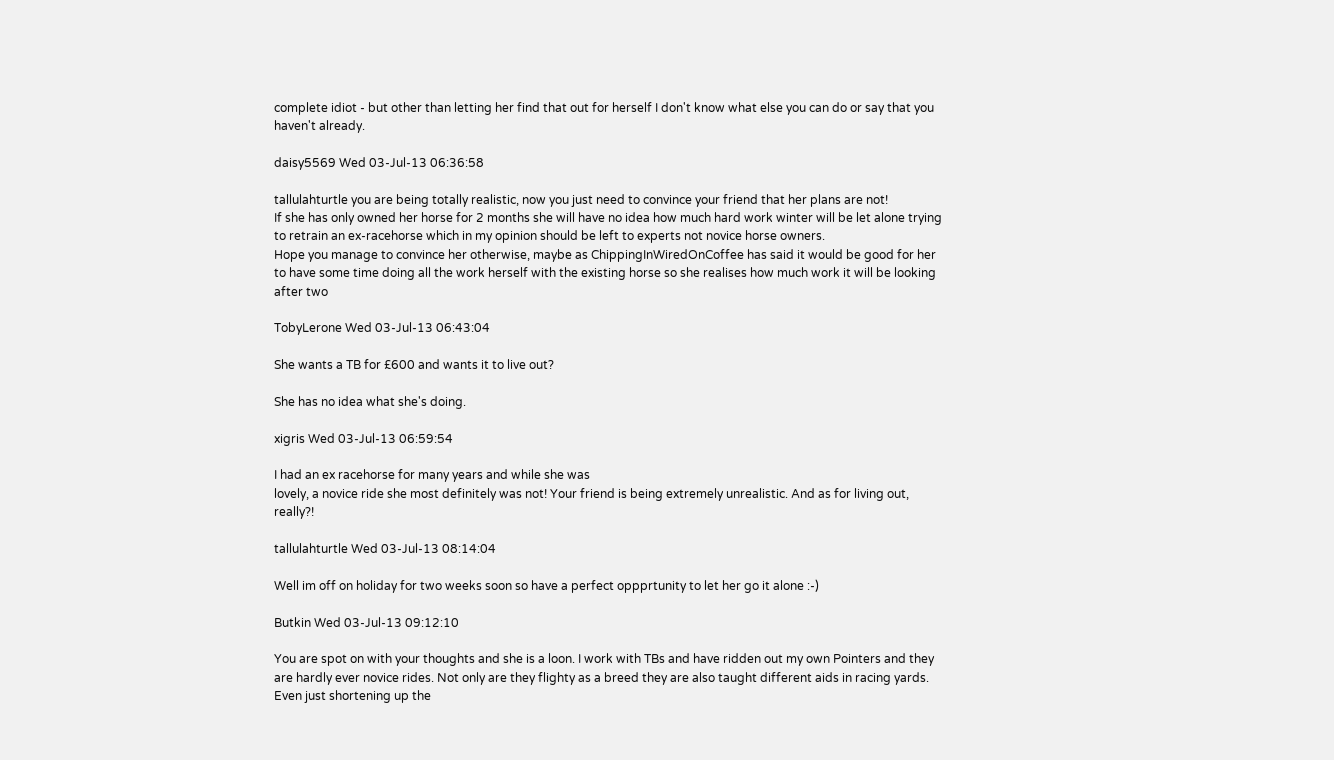complete idiot - but other than letting her find that out for herself I don't know what else you can do or say that you haven't already.

daisy5569 Wed 03-Jul-13 06:36:58

tallulahturtle you are being totally realistic, now you just need to convince your friend that her plans are not!
If she has only owned her horse for 2 months she will have no idea how much hard work winter will be let alone trying to retrain an ex-racehorse which in my opinion should be left to experts not novice horse owners.
Hope you manage to convince her otherwise, maybe as ChippingInWiredOnCoffee has said it would be good for her to have some time doing all the work herself with the existing horse so she realises how much work it will be looking after two

TobyLerone Wed 03-Jul-13 06:43:04

She wants a TB for £600 and wants it to live out?

She has no idea what she's doing.

xigris Wed 03-Jul-13 06:59:54

I had an ex racehorse for many years and while she was
lovely, a novice ride she most definitely was not! Your friend is being extremely unrealistic. And as for living out, really?!

tallulahturtle Wed 03-Jul-13 08:14:04

Well im off on holiday for two weeks soon so have a perfect oppprtunity to let her go it alone :-)

Butkin Wed 03-Jul-13 09:12:10

You are spot on with your thoughts and she is a loon. I work with TBs and have ridden out my own Pointers and they are hardly ever novice rides. Not only are they flighty as a breed they are also taught different aids in racing yards. Even just shortening up the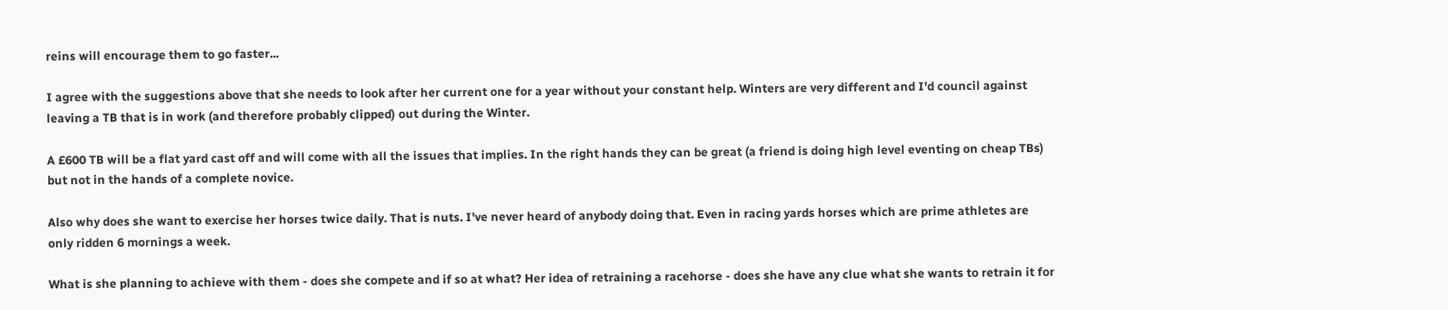reins will encourage them to go faster...

I agree with the suggestions above that she needs to look after her current one for a year without your constant help. Winters are very different and I'd council against leaving a TB that is in work (and therefore probably clipped) out during the Winter.

A £600 TB will be a flat yard cast off and will come with all the issues that implies. In the right hands they can be great (a friend is doing high level eventing on cheap TBs) but not in the hands of a complete novice.

Also why does she want to exercise her horses twice daily. That is nuts. I've never heard of anybody doing that. Even in racing yards horses which are prime athletes are only ridden 6 mornings a week.

What is she planning to achieve with them - does she compete and if so at what? Her idea of retraining a racehorse - does she have any clue what she wants to retrain it for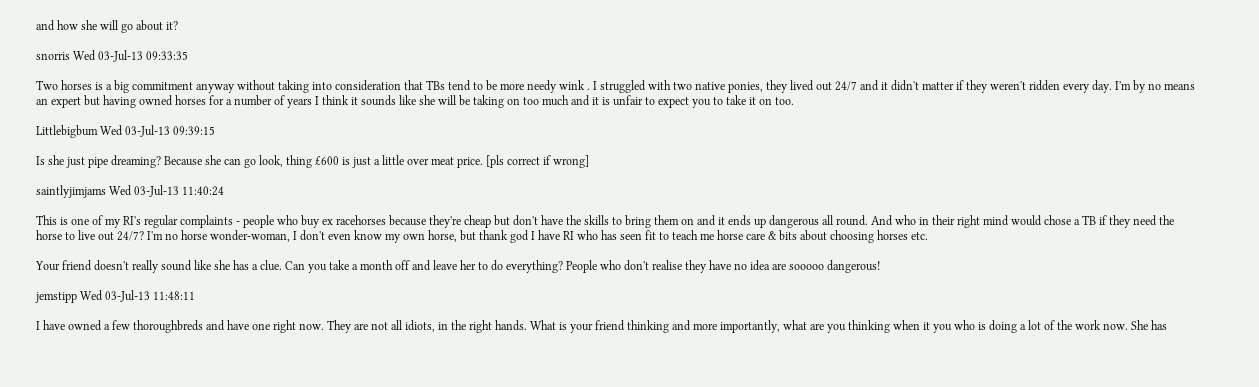and how she will go about it?

snorris Wed 03-Jul-13 09:33:35

Two horses is a big commitment anyway without taking into consideration that TBs tend to be more needy wink . I struggled with two native ponies, they lived out 24/7 and it didn't matter if they weren't ridden every day. I'm by no means an expert but having owned horses for a number of years I think it sounds like she will be taking on too much and it is unfair to expect you to take it on too.

Littlebigbum Wed 03-Jul-13 09:39:15

Is she just pipe dreaming? Because she can go look, thing £600 is just a little over meat price. [pls correct if wrong]

saintlyjimjams Wed 03-Jul-13 11:40:24

This is one of my RI's regular complaints - people who buy ex racehorses because they're cheap but don't have the skills to bring them on and it ends up dangerous all round. And who in their right mind would chose a TB if they need the horse to live out 24/7? I'm no horse wonder-woman, I don't even know my own horse, but thank god I have RI who has seen fit to teach me horse care & bits about choosing horses etc.

Your friend doesn't really sound like she has a clue. Can you take a month off and leave her to do everything? People who don't realise they have no idea are sooooo dangerous!

jemstipp Wed 03-Jul-13 11:48:11

I have owned a few thoroughbreds and have one right now. They are not all idiots, in the right hands. What is your friend thinking and more importantly, what are you thinking when it you who is doing a lot of the work now. She has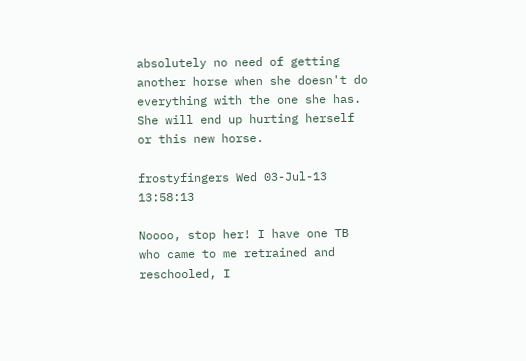absolutely no need of getting another horse when she doesn't do everything with the one she has. She will end up hurting herself or this new horse.

frostyfingers Wed 03-Jul-13 13:58:13

Noooo, stop her! I have one TB who came to me retrained and reschooled, I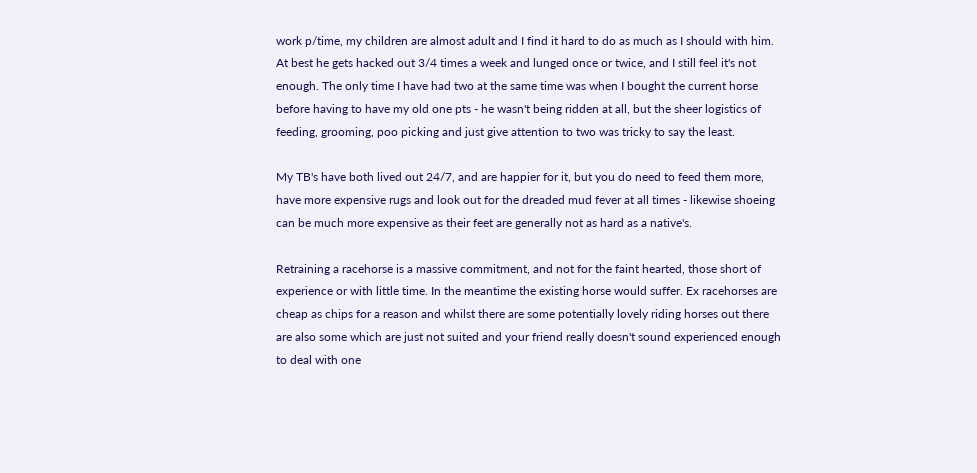work p/time, my children are almost adult and I find it hard to do as much as I should with him. At best he gets hacked out 3/4 times a week and lunged once or twice, and I still feel it's not enough. The only time I have had two at the same time was when I bought the current horse before having to have my old one pts - he wasn't being ridden at all, but the sheer logistics of feeding, grooming, poo picking and just give attention to two was tricky to say the least.

My TB's have both lived out 24/7, and are happier for it, but you do need to feed them more, have more expensive rugs and look out for the dreaded mud fever at all times - likewise shoeing can be much more expensive as their feet are generally not as hard as a native's.

Retraining a racehorse is a massive commitment, and not for the faint hearted, those short of experience or with little time. In the meantime the existing horse would suffer. Ex racehorses are cheap as chips for a reason and whilst there are some potentially lovely riding horses out there are also some which are just not suited and your friend really doesn't sound experienced enough to deal with one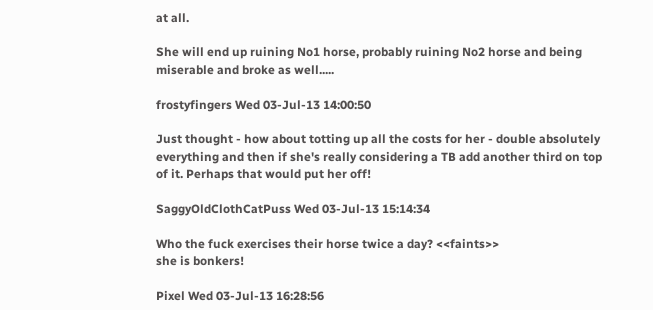at all.

She will end up ruining No1 horse, probably ruining No2 horse and being miserable and broke as well.....

frostyfingers Wed 03-Jul-13 14:00:50

Just thought - how about totting up all the costs for her - double absolutely everything and then if she's really considering a TB add another third on top of it. Perhaps that would put her off!

SaggyOldClothCatPuss Wed 03-Jul-13 15:14:34

Who the fuck exercises their horse twice a day? <<faints>>
she is bonkers!

Pixel Wed 03-Jul-13 16:28:56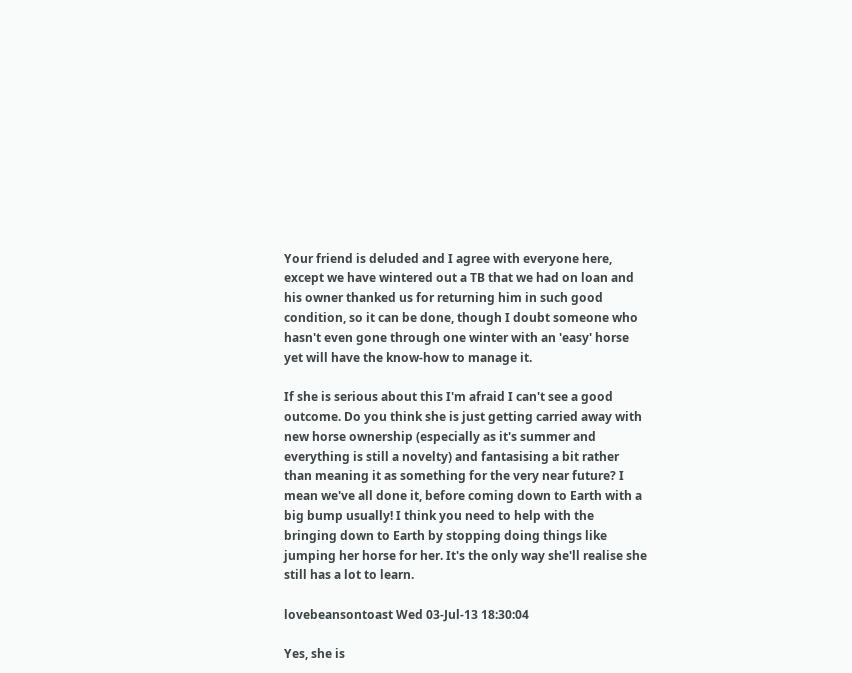Your friend is deluded and I agree with everyone here, except we have wintered out a TB that we had on loan and his owner thanked us for returning him in such good condition, so it can be done, though I doubt someone who hasn't even gone through one winter with an 'easy' horse yet will have the know-how to manage it.

If she is serious about this I'm afraid I can't see a good outcome. Do you think she is just getting carried away with new horse ownership (especially as it's summer and everything is still a novelty) and fantasising a bit rather than meaning it as something for the very near future? I mean we've all done it, before coming down to Earth with a big bump usually! I think you need to help with the bringing down to Earth by stopping doing things like jumping her horse for her. It's the only way she'll realise she still has a lot to learn.

lovebeansontoast Wed 03-Jul-13 18:30:04

Yes, she is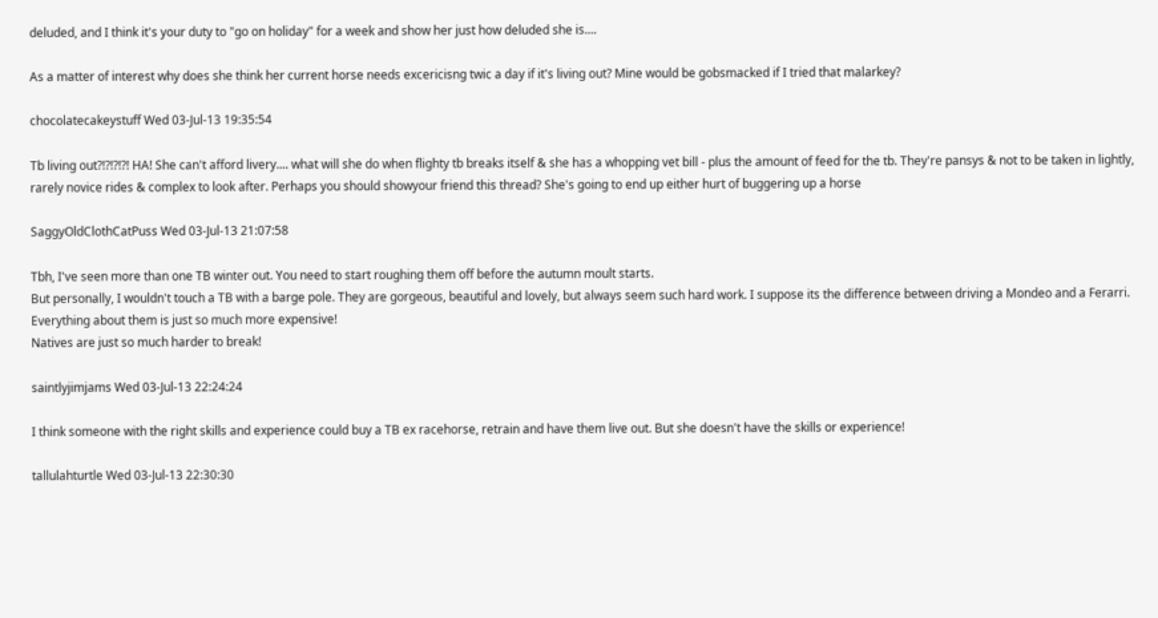deluded, and I think it's your duty to "go on holiday" for a week and show her just how deluded she is....

As a matter of interest why does she think her current horse needs excericisng twic a day if it's living out? Mine would be gobsmacked if I tried that malarkey?

chocolatecakeystuff Wed 03-Jul-13 19:35:54

Tb living out?!?!?!?! HA! She can't afford livery.... what will she do when flighty tb breaks itself & she has a whopping vet bill - plus the amount of feed for the tb. They're pansys & not to be taken in lightly, rarely novice rides & complex to look after. Perhaps you should showyour friend this thread? She's going to end up either hurt of buggering up a horse

SaggyOldClothCatPuss Wed 03-Jul-13 21:07:58

Tbh, I've seen more than one TB winter out. You need to start roughing them off before the autumn moult starts.
But personally, I wouldn't touch a TB with a barge pole. They are gorgeous, beautiful and lovely, but always seem such hard work. I suppose its the difference between driving a Mondeo and a Ferarri. Everything about them is just so much more expensive!
Natives are just so much harder to break!

saintlyjimjams Wed 03-Jul-13 22:24:24

I think someone with the right skills and experience could buy a TB ex racehorse, retrain and have them live out. But she doesn't have the skills or experience!

tallulahturtle Wed 03-Jul-13 22:30:30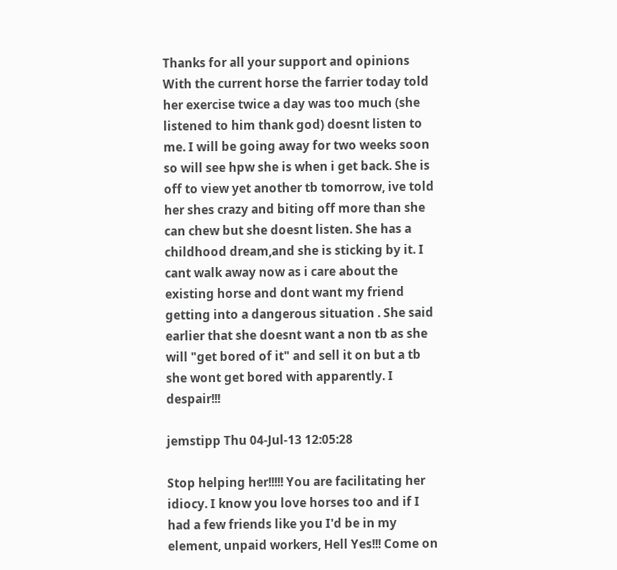Thanks for all your support and opinions With the current horse the farrier today told her exercise twice a day was too much (she listened to him thank god) doesnt listen to me. I will be going away for two weeks soon so will see hpw she is when i get back. She is off to view yet another tb tomorrow, ive told her shes crazy and biting off more than she can chew but she doesnt listen. She has a childhood dream,and she is sticking by it. I cant walk away now as i care about the existing horse and dont want my friend getting into a dangerous situation . She said earlier that she doesnt want a non tb as she will "get bored of it" and sell it on but a tb she wont get bored with apparently. I despair!!!

jemstipp Thu 04-Jul-13 12:05:28

Stop helping her!!!!! You are facilitating her idiocy. I know you love horses too and if I had a few friends like you I'd be in my element, unpaid workers, Hell Yes!!! Come on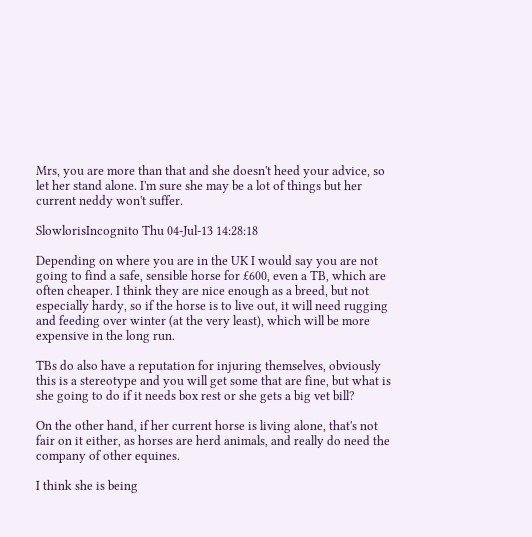Mrs, you are more than that and she doesn't heed your advice, so let her stand alone. I'm sure she may be a lot of things but her current neddy won't suffer.

SlowlorisIncognito Thu 04-Jul-13 14:28:18

Depending on where you are in the UK I would say you are not going to find a safe, sensible horse for £600, even a TB, which are often cheaper. I think they are nice enough as a breed, but not especially hardy, so if the horse is to live out, it will need rugging and feeding over winter (at the very least), which will be more expensive in the long run.

TBs do also have a reputation for injuring themselves, obviously this is a stereotype and you will get some that are fine, but what is she going to do if it needs box rest or she gets a big vet bill?

On the other hand, if her current horse is living alone, that's not fair on it either, as horses are herd animals, and really do need the company of other equines.

I think she is being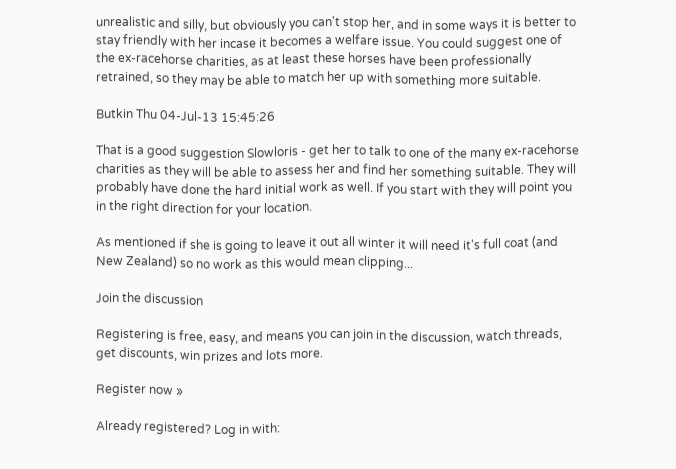unrealistic and silly, but obviously you can't stop her, and in some ways it is better to stay friendly with her incase it becomes a welfare issue. You could suggest one of the ex-racehorse charities, as at least these horses have been professionally retrained, so they may be able to match her up with something more suitable.

Butkin Thu 04-Jul-13 15:45:26

That is a good suggestion Slowloris - get her to talk to one of the many ex-racehorse charities as they will be able to assess her and find her something suitable. They will probably have done the hard initial work as well. If you start with they will point you in the right direction for your location.

As mentioned if she is going to leave it out all winter it will need it's full coat (and New Zealand) so no work as this would mean clipping...

Join the discussion

Registering is free, easy, and means you can join in the discussion, watch threads, get discounts, win prizes and lots more.

Register now »

Already registered? Log in with: